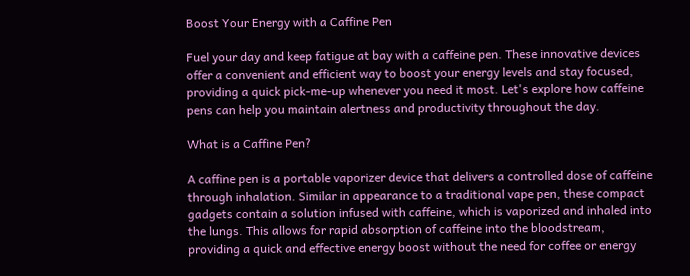Boost Your Energy with a Caffine Pen

Fuel your day and keep fatigue at bay with a caffeine pen. These innovative devices offer a convenient and efficient way to boost your energy levels and stay focused, providing a quick pick-me-up whenever you need it most. Let's explore how caffeine pens can help you maintain alertness and productivity throughout the day.

What is a Caffine Pen?

A caffine pen is a portable vaporizer device that delivers a controlled dose of caffeine through inhalation. Similar in appearance to a traditional vape pen, these compact gadgets contain a solution infused with caffeine, which is vaporized and inhaled into the lungs. This allows for rapid absorption of caffeine into the bloodstream, providing a quick and effective energy boost without the need for coffee or energy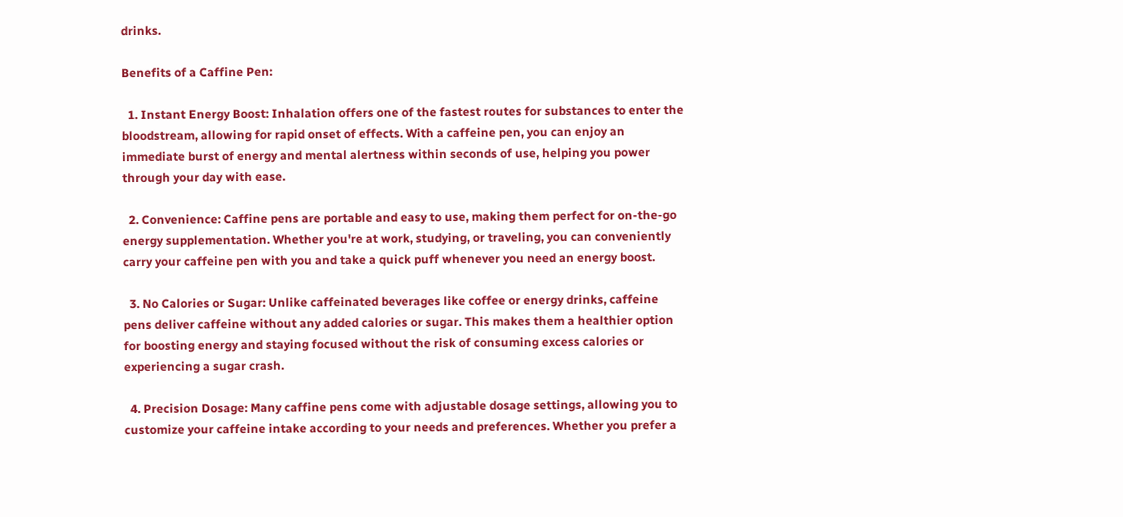drinks.

Benefits of a Caffine Pen:

  1. Instant Energy Boost: Inhalation offers one of the fastest routes for substances to enter the bloodstream, allowing for rapid onset of effects. With a caffeine pen, you can enjoy an immediate burst of energy and mental alertness within seconds of use, helping you power through your day with ease.

  2. Convenience: Caffine pens are portable and easy to use, making them perfect for on-the-go energy supplementation. Whether you're at work, studying, or traveling, you can conveniently carry your caffeine pen with you and take a quick puff whenever you need an energy boost.

  3. No Calories or Sugar: Unlike caffeinated beverages like coffee or energy drinks, caffeine pens deliver caffeine without any added calories or sugar. This makes them a healthier option for boosting energy and staying focused without the risk of consuming excess calories or experiencing a sugar crash.

  4. Precision Dosage: Many caffine pens come with adjustable dosage settings, allowing you to customize your caffeine intake according to your needs and preferences. Whether you prefer a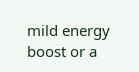mild energy boost or a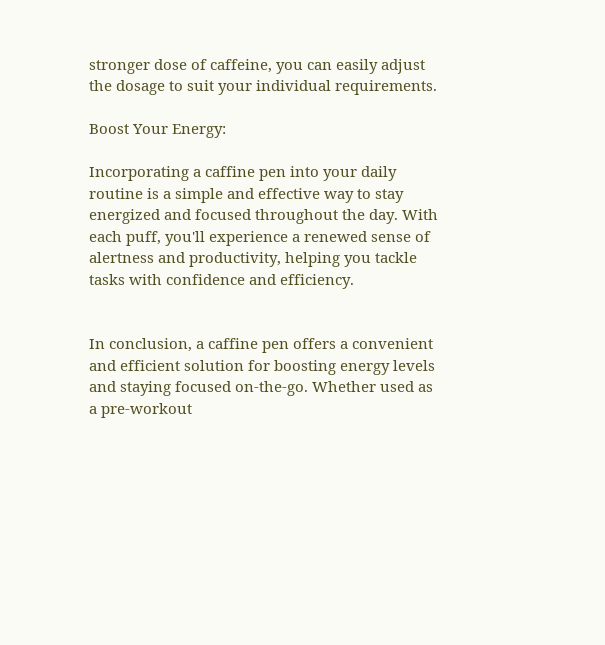stronger dose of caffeine, you can easily adjust the dosage to suit your individual requirements.

Boost Your Energy:

Incorporating a caffine pen into your daily routine is a simple and effective way to stay energized and focused throughout the day. With each puff, you'll experience a renewed sense of alertness and productivity, helping you tackle tasks with confidence and efficiency.


In conclusion, a caffine pen offers a convenient and efficient solution for boosting energy levels and staying focused on-the-go. Whether used as a pre-workout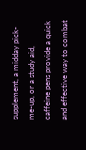supplement, a midday pick-me-up, or a study aid, caffeine pens provide a quick and effective way to combat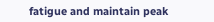fatigue and maintain peak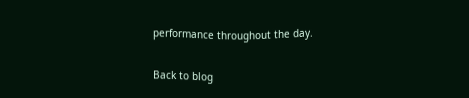performance throughout the day.

Back to blog